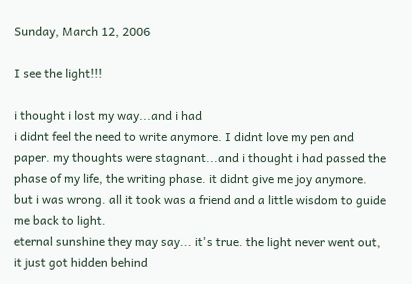Sunday, March 12, 2006

I see the light!!!

i thought i lost my way...and i had
i didnt feel the need to write anymore. I didnt love my pen and paper. my thoughts were stagnant...and i thought i had passed the phase of my life, the writing phase. it didnt give me joy anymore.
but i was wrong. all it took was a friend and a little wisdom to guide me back to light.
eternal sunshine they may say... it's true. the light never went out, it just got hidden behind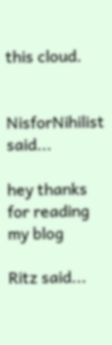this cloud.


NisforNihilist said...

hey thanks for reading my blog

Ritz said...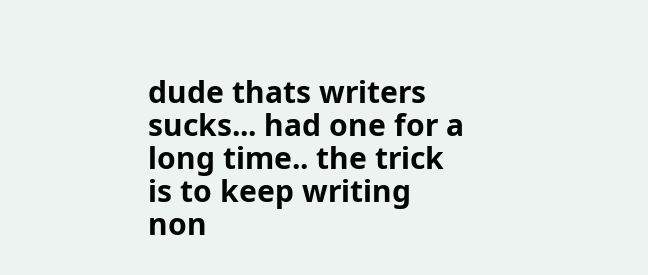dude thats writers sucks... had one for a long time.. the trick is to keep writing non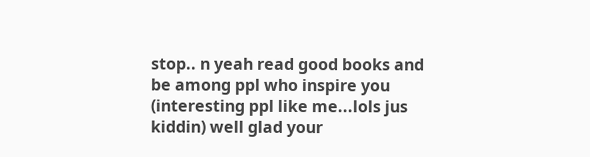stop.. n yeah read good books and be among ppl who inspire you (interesting ppl like me...lols jus kiddin) well glad your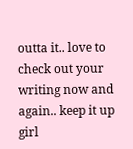outta it.. love to check out your writing now and again.. keep it up girl